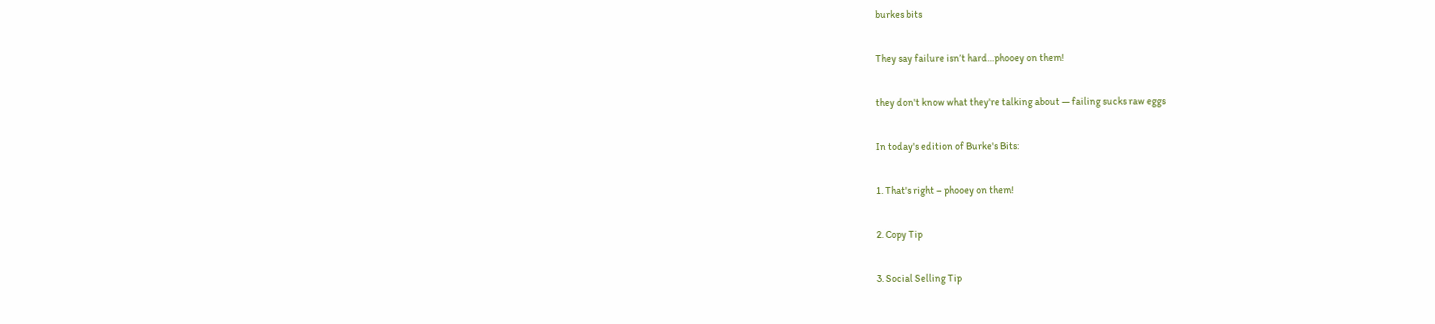burkes bits

They say failure isn’t hard…phooey on them!

they don't know what they're talking about — failing sucks raw eggs

In today's edition of Burke's Bits:

1. That's right – phooey on them!

2. Copy Tip

3. Social Selling Tip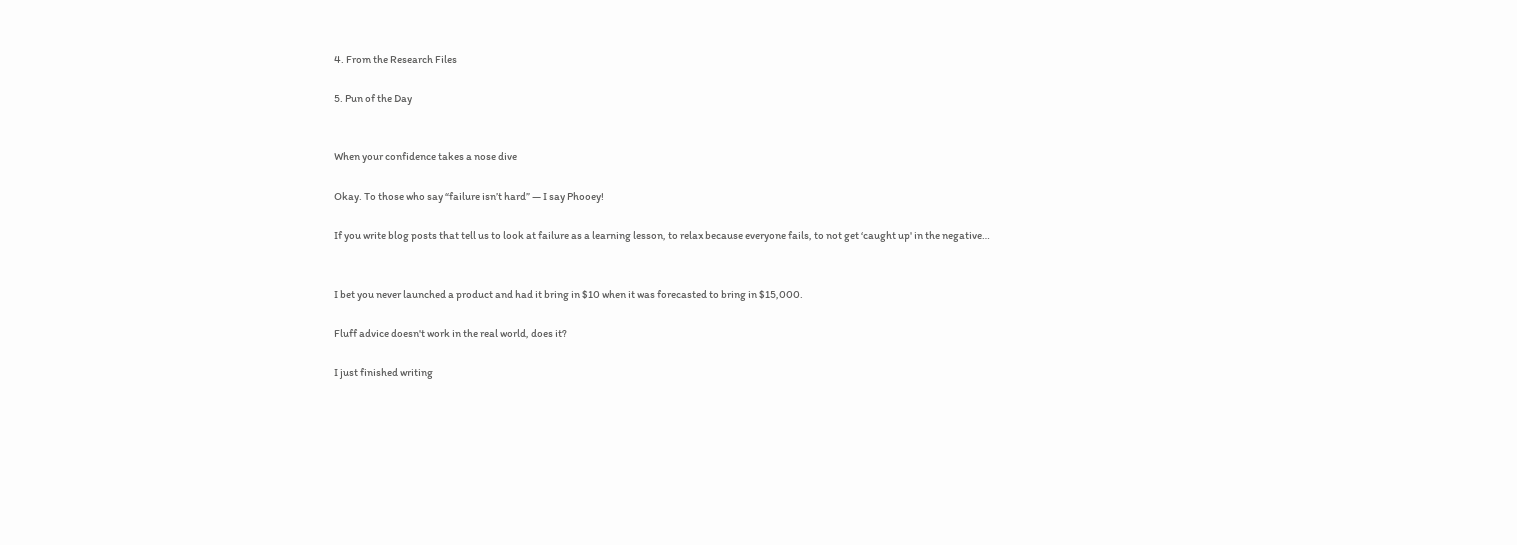4. From the Research Files

5. Pun of the Day


When your confidence takes a nose dive

Okay. To those who say “failure isn’t hard” — I say Phooey!

If you write blog posts that tell us to look at failure as a learning lesson, to relax because everyone fails, to not get ‘caught up' in the negative…


I bet you never launched a product and had it bring in $10 when it was forecasted to bring in $15,000.

Fluff advice doesn't work in the real world, does it?

I just finished writing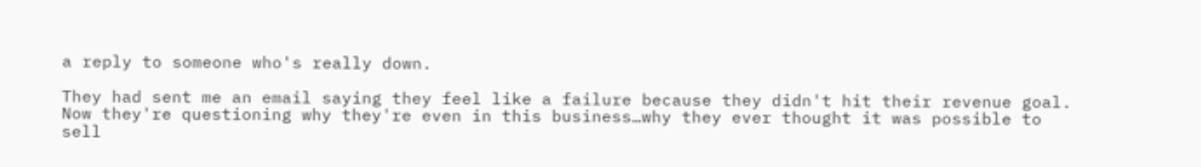a reply to someone who's really down.

They had sent me an email saying they feel like a failure because they didn't hit their revenue goal. Now they're questioning why they're even in this business…why they ever thought it was possible to sell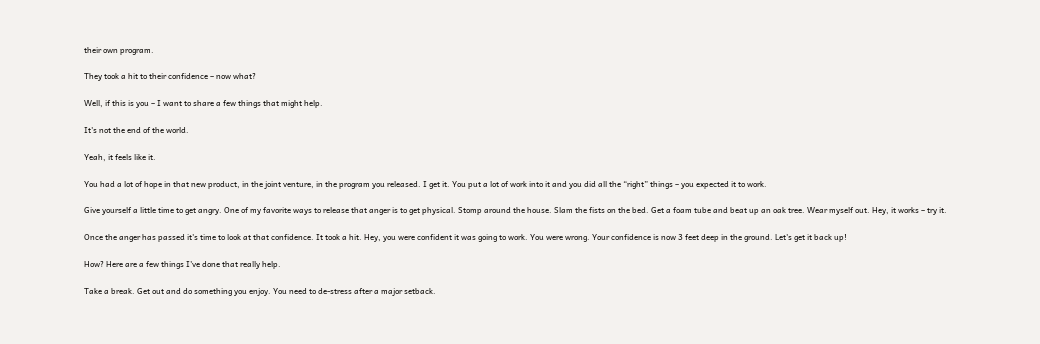their own program.

They took a hit to their confidence – now what?

Well, if this is you – I want to share a few things that might help.

It's not the end of the world.

Yeah, it feels like it.

You had a lot of hope in that new product, in the joint venture, in the program you released. I get it. You put a lot of work into it and you did all the “right” things – you expected it to work.

Give yourself a little time to get angry. One of my favorite ways to release that anger is to get physical. Stomp around the house. Slam the fists on the bed. Get a foam tube and beat up an oak tree. Wear myself out. Hey, it works – try it.

Once the anger has passed it's time to look at that confidence. It took a hit. Hey, you were confident it was going to work. You were wrong. Your confidence is now 3 feet deep in the ground. Let's get it back up!

How? Here are a few things I've done that really help.

Take a break. Get out and do something you enjoy. You need to de-stress after a major setback.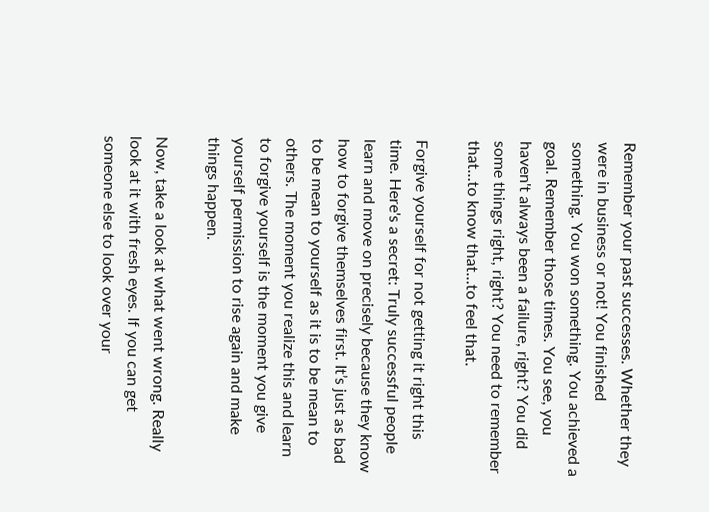Remember your past successes. Whether they were in business or not! You finished something. You won something. You achieved a goal. Remember those times. You see, you haven't always been a failure, right? You did some things right, right? You need to remember that…to know that…to feel that.

Forgive yourself for not getting it right this time. Here's a secret: Truly successful people learn and move on precisely because they know how to forgive themselves first. It’s just as bad to be mean to yourself as it is to be mean to others. The moment you realize this and learn to forgive yourself is the moment you give yourself permission to rise again and make things happen.

Now, take a look at what went wrong. Really look at it with fresh eyes. If you can get someone else to look over your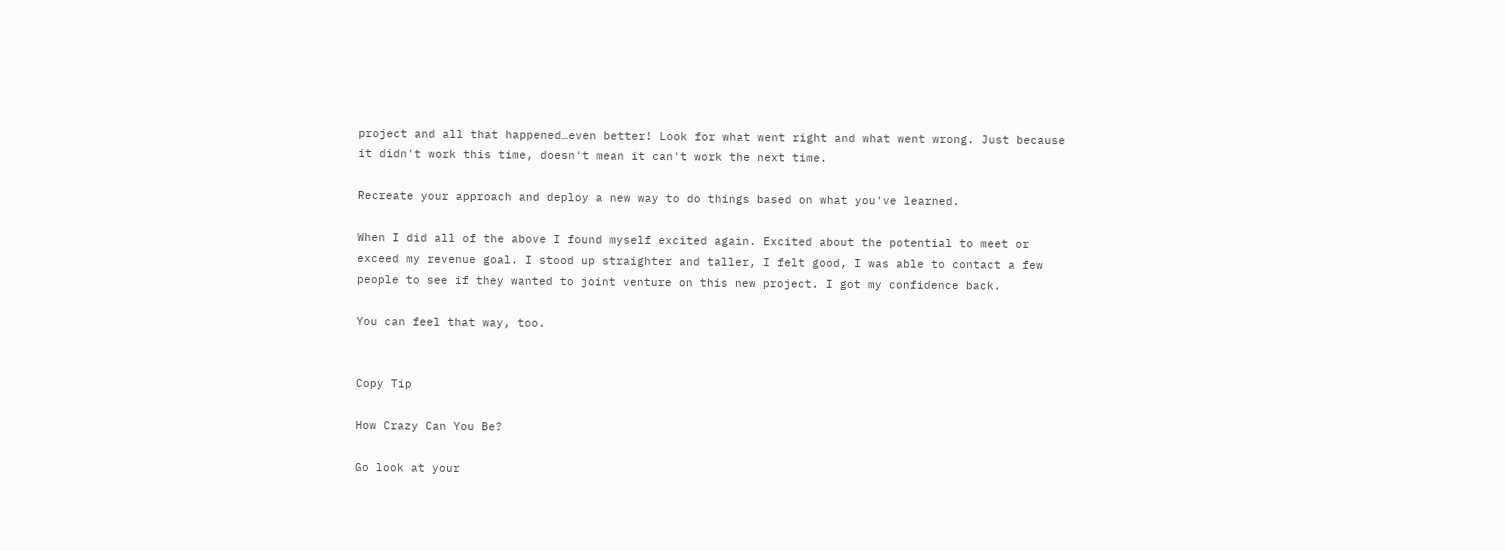project and all that happened…even better! Look for what went right and what went wrong. Just because it didn't work this time, doesn't mean it can't work the next time.

Recreate your approach and deploy a new way to do things based on what you've learned.

When I did all of the above I found myself excited again. Excited about the potential to meet or exceed my revenue goal. I stood up straighter and taller, I felt good, I was able to contact a few people to see if they wanted to joint venture on this new project. I got my confidence back.

You can feel that way, too.


Copy Tip

How Crazy Can You Be?

Go look at your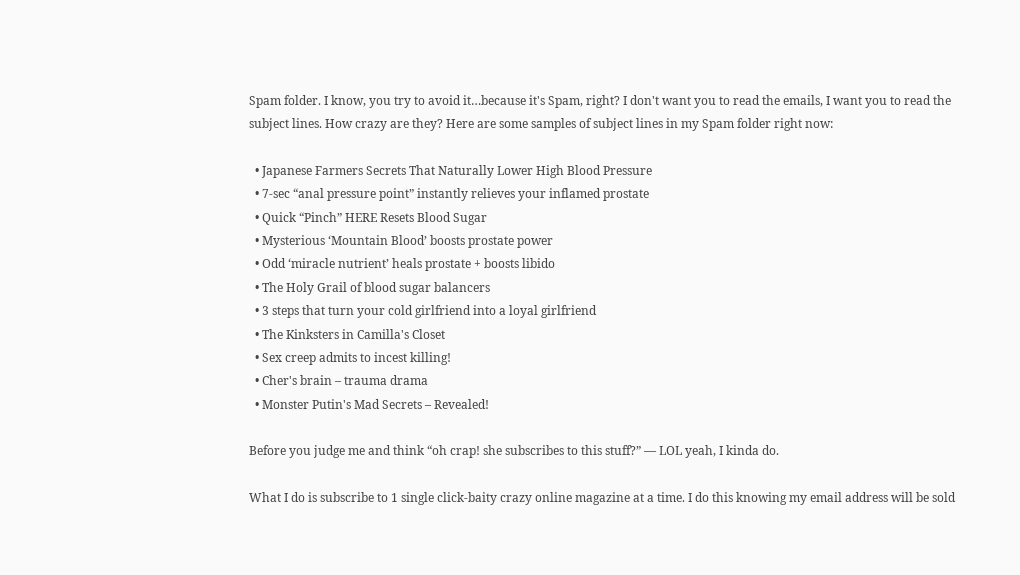Spam folder. I know, you try to avoid it…because it's Spam, right? I don't want you to read the emails, I want you to read the subject lines. How crazy are they? Here are some samples of subject lines in my Spam folder right now:

  • Japanese Farmers Secrets That Naturally Lower High Blood Pressure
  • 7-sec “anal pressure point” instantly relieves your inflamed prostate
  • Quick “Pinch” HERE Resets Blood Sugar
  • Mysterious ‘Mountain Blood’ boosts prostate power
  • Odd ‘miracle nutrient’ heals prostate + boosts libido
  • The Holy Grail of blood sugar balancers
  • 3 steps that turn your cold girlfriend into a loyal girlfriend
  • The Kinksters in Camilla's Closet
  • Sex creep admits to incest killing!
  • Cher's brain – trauma drama
  • Monster Putin's Mad Secrets – Revealed!

Before you judge me and think “oh crap! she subscribes to this stuff?” — LOL yeah, I kinda do.

What I do is subscribe to 1 single click-baity crazy online magazine at a time. I do this knowing my email address will be sold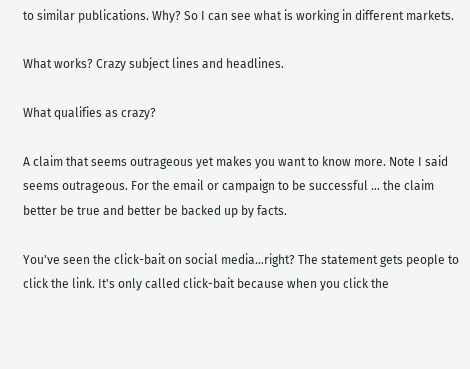to similar publications. Why? So I can see what is working in different markets.

What works? Crazy subject lines and headlines.

What qualifies as crazy?

A claim that seems outrageous yet makes you want to know more. Note I said seems outrageous. For the email or campaign to be successful … the claim better be true and better be backed up by facts.

You've seen the click-bait on social media…right? The statement gets people to click the link. It's only called click-bait because when you click the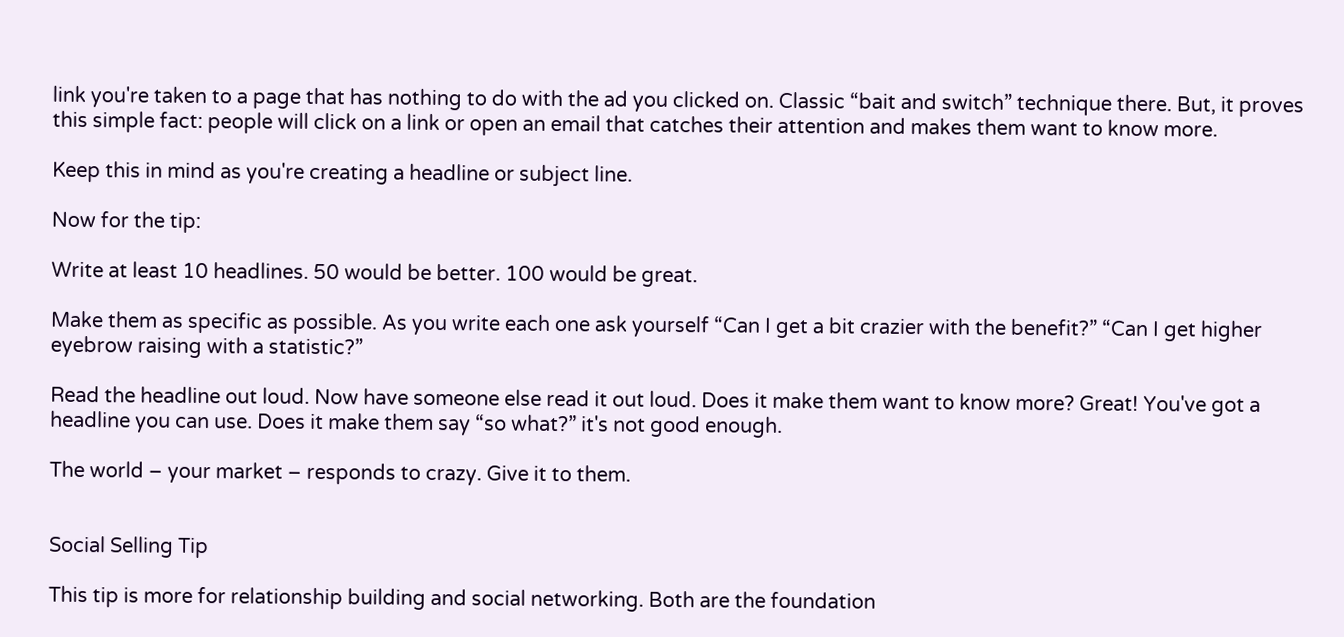link you're taken to a page that has nothing to do with the ad you clicked on. Classic “bait and switch” technique there. But, it proves this simple fact: people will click on a link or open an email that catches their attention and makes them want to know more.

Keep this in mind as you're creating a headline or subject line.

Now for the tip:

Write at least 10 headlines. 50 would be better. 100 would be great.

Make them as specific as possible. As you write each one ask yourself “Can I get a bit crazier with the benefit?” “Can I get higher eyebrow raising with a statistic?”

Read the headline out loud. Now have someone else read it out loud. Does it make them want to know more? Great! You've got a headline you can use. Does it make them say “so what?” it's not good enough.

The world – your market – responds to crazy. Give it to them.


Social Selling Tip

This tip is more for relationship building and social networking. Both are the foundation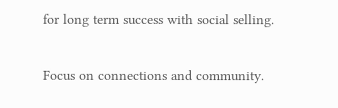for long term success with social selling.

Focus on connections and community.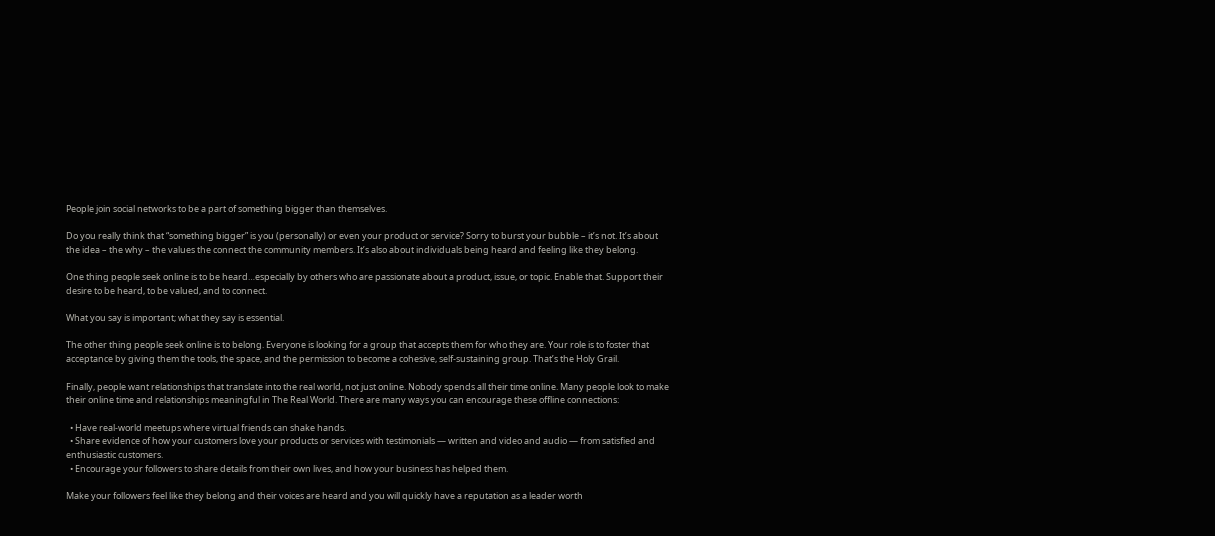People join social networks to be a part of something bigger than themselves.

Do you really think that “something bigger” is you (personally) or even your product or service? Sorry to burst your bubble – it’s not. It’s about the idea – the why – the values the connect the community members. It’s also about individuals being heard and feeling like they belong.

One thing people seek online is to be heard…especially by others who are passionate about a product, issue, or topic. Enable that. Support their desire to be heard, to be valued, and to connect.

What you say is important; what they say is essential.

The other thing people seek online is to belong. Everyone is looking for a group that accepts them for who they are. Your role is to foster that acceptance by giving them the tools, the space, and the permission to become a cohesive, self-sustaining group. That’s the Holy Grail.

Finally, people want relationships that translate into the real world, not just online. Nobody spends all their time online. Many people look to make their online time and relationships meaningful in The Real World. There are many ways you can encourage these offline connections:

  • Have real-world meetups where virtual friends can shake hands.
  • Share evidence of how your customers love your products or services with testimonials — written and video and audio — from satisfied and enthusiastic customers.
  • Encourage your followers to share details from their own lives, and how your business has helped them.

Make your followers feel like they belong and their voices are heard and you will quickly have a reputation as a leader worth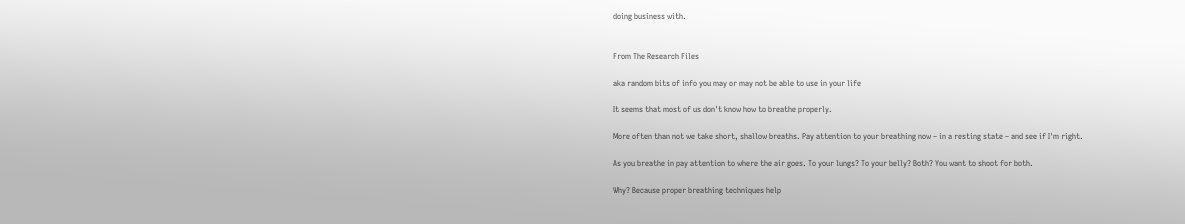doing business with.


From The Research Files

aka random bits of info you may or may not be able to use in your life

It seems that most of us don't know how to breathe properly.

More often than not we take short, shallow breaths. Pay attention to your breathing now – in a resting state – and see if I'm right.

As you breathe in pay attention to where the air goes. To your lungs? To your belly? Both? You want to shoot for both.

Why? Because proper breathing techniques help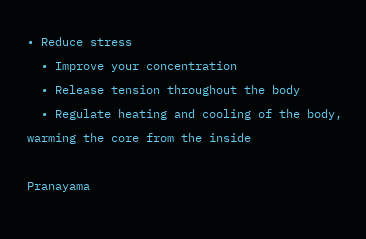• Reduce stress
  • Improve your concentration
  • Release tension throughout the body
  • Regulate heating and cooling of the body, warming the core from the inside

Pranayama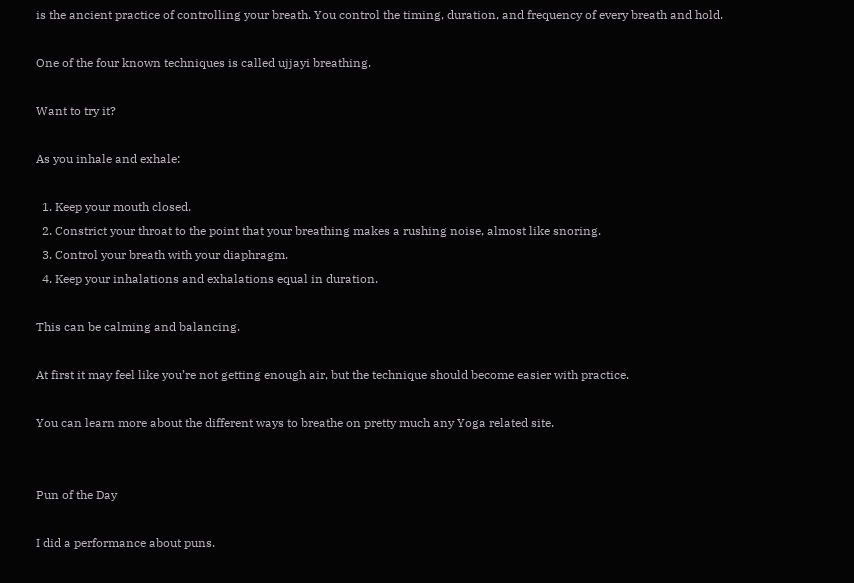is the ancient practice of controlling your breath. You control the timing, duration, and frequency of every breath and hold.

One of the four known techniques is called ujjayi breathing.

Want to try it?

As you inhale and exhale:

  1. Keep your mouth closed.
  2. Constrict your throat to the point that your breathing makes a rushing noise, almost like snoring.
  3. Control your breath with your diaphragm.
  4. Keep your inhalations and exhalations equal in duration.

This can be calming and balancing.

At first it may feel like you’re not getting enough air, but the technique should become easier with practice.

You can learn more about the different ways to breathe on pretty much any Yoga related site.


Pun of the Day

I did a performance about puns.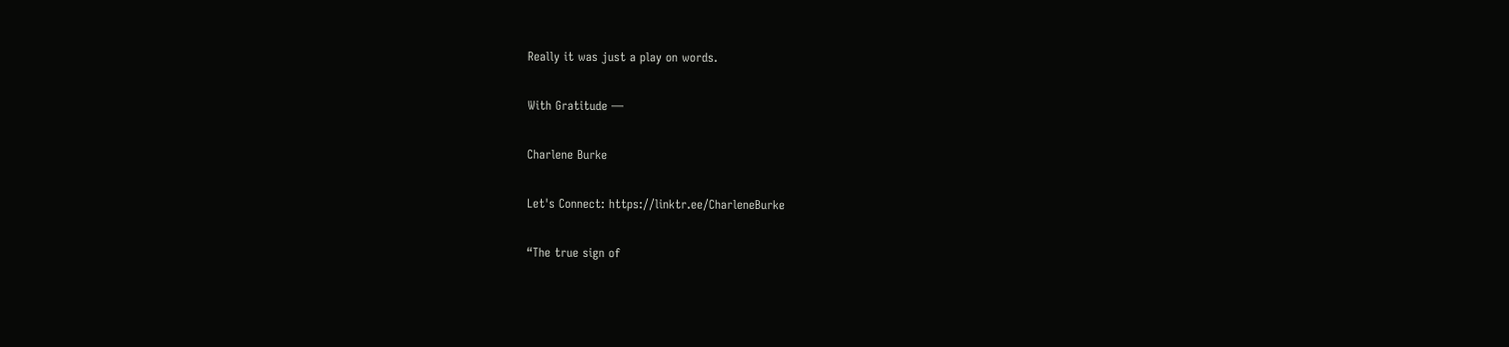Really it was just a play on words.

With Gratitude —

Charlene Burke

Let's Connect: https://linktr.ee/CharleneBurke

“The true sign of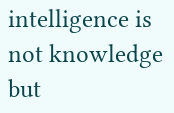intelligence is not knowledge but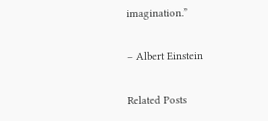imagination.”

– Albert Einstein

Related Posts